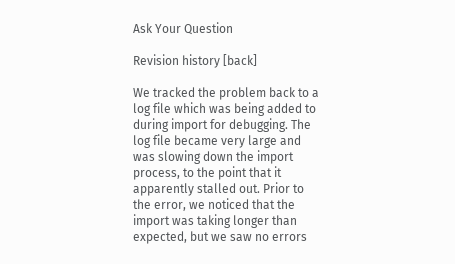Ask Your Question

Revision history [back]

We tracked the problem back to a log file which was being added to during import for debugging. The log file became very large and was slowing down the import process, to the point that it apparently stalled out. Prior to the error, we noticed that the import was taking longer than expected, but we saw no errors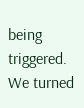being triggered. We turned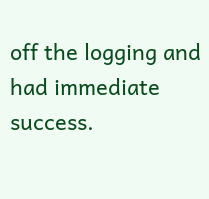off the logging and had immediate success.